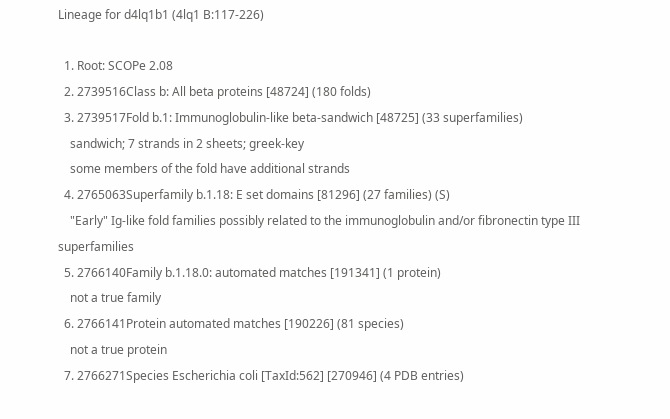Lineage for d4lq1b1 (4lq1 B:117-226)

  1. Root: SCOPe 2.08
  2. 2739516Class b: All beta proteins [48724] (180 folds)
  3. 2739517Fold b.1: Immunoglobulin-like beta-sandwich [48725] (33 superfamilies)
    sandwich; 7 strands in 2 sheets; greek-key
    some members of the fold have additional strands
  4. 2765063Superfamily b.1.18: E set domains [81296] (27 families) (S)
    "Early" Ig-like fold families possibly related to the immunoglobulin and/or fibronectin type III superfamilies
  5. 2766140Family b.1.18.0: automated matches [191341] (1 protein)
    not a true family
  6. 2766141Protein automated matches [190226] (81 species)
    not a true protein
  7. 2766271Species Escherichia coli [TaxId:562] [270946] (4 PDB entries)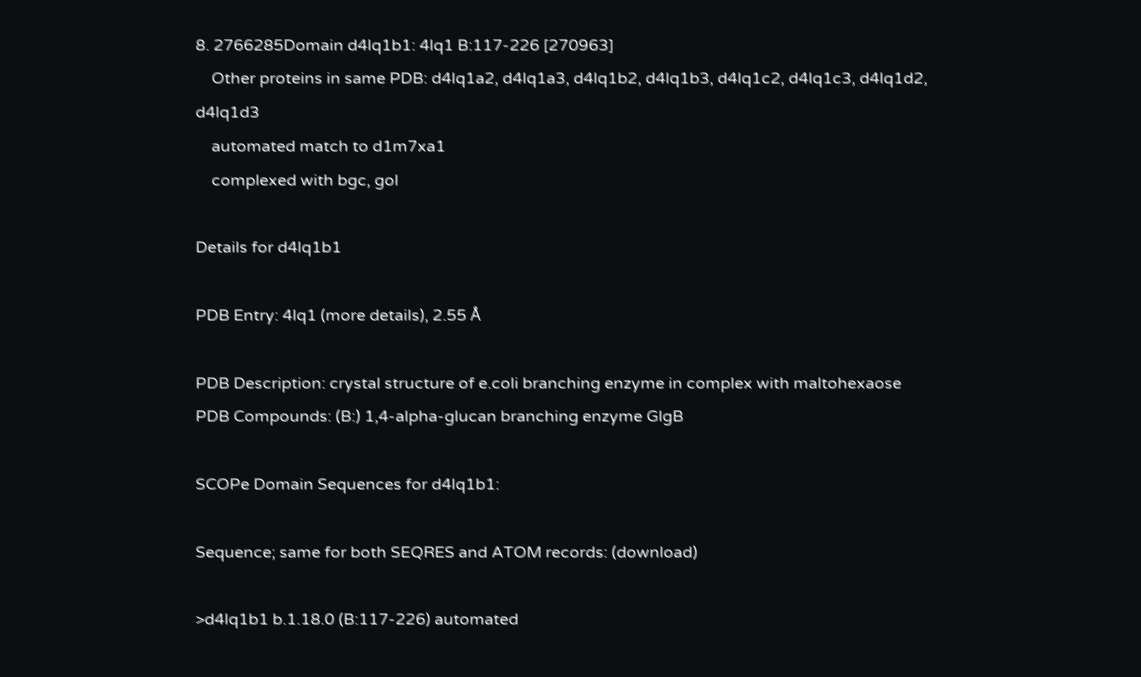8. 2766285Domain d4lq1b1: 4lq1 B:117-226 [270963]
    Other proteins in same PDB: d4lq1a2, d4lq1a3, d4lq1b2, d4lq1b3, d4lq1c2, d4lq1c3, d4lq1d2, d4lq1d3
    automated match to d1m7xa1
    complexed with bgc, gol

Details for d4lq1b1

PDB Entry: 4lq1 (more details), 2.55 Å

PDB Description: crystal structure of e.coli branching enzyme in complex with maltohexaose
PDB Compounds: (B:) 1,4-alpha-glucan branching enzyme GlgB

SCOPe Domain Sequences for d4lq1b1:

Sequence; same for both SEQRES and ATOM records: (download)

>d4lq1b1 b.1.18.0 (B:117-226) automated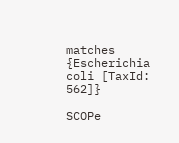matches {Escherichia coli [TaxId: 562]}

SCOPe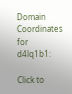Domain Coordinates for d4lq1b1:

Click to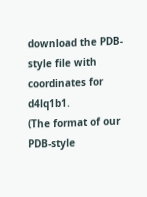download the PDB-style file with coordinates for d4lq1b1.
(The format of our PDB-style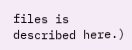files is described here.)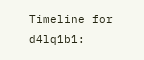Timeline for d4lq1b1: